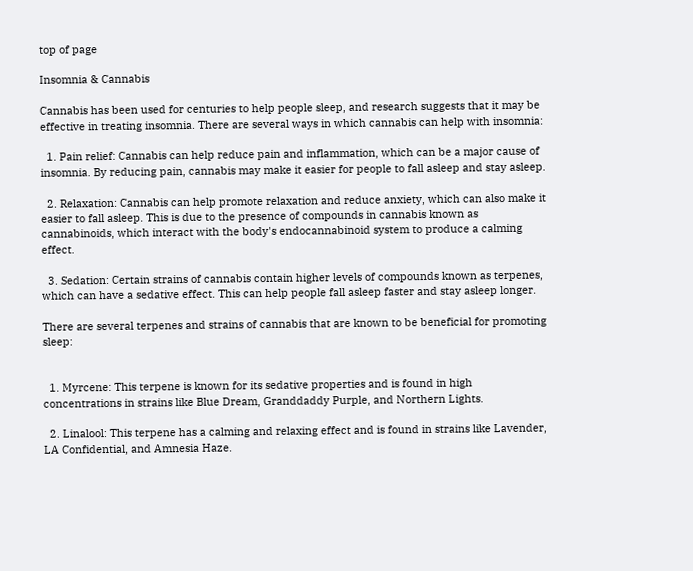top of page

Insomnia & Cannabis

Cannabis has been used for centuries to help people sleep, and research suggests that it may be effective in treating insomnia. There are several ways in which cannabis can help with insomnia:

  1. Pain relief: Cannabis can help reduce pain and inflammation, which can be a major cause of insomnia. By reducing pain, cannabis may make it easier for people to fall asleep and stay asleep.

  2. Relaxation: Cannabis can help promote relaxation and reduce anxiety, which can also make it easier to fall asleep. This is due to the presence of compounds in cannabis known as cannabinoids, which interact with the body's endocannabinoid system to produce a calming effect.

  3. Sedation: Certain strains of cannabis contain higher levels of compounds known as terpenes, which can have a sedative effect. This can help people fall asleep faster and stay asleep longer.

There are several terpenes and strains of cannabis that are known to be beneficial for promoting sleep:


  1. Myrcene: This terpene is known for its sedative properties and is found in high concentrations in strains like Blue Dream, Granddaddy Purple, and Northern Lights.

  2. Linalool: This terpene has a calming and relaxing effect and is found in strains like Lavender, LA Confidential, and Amnesia Haze.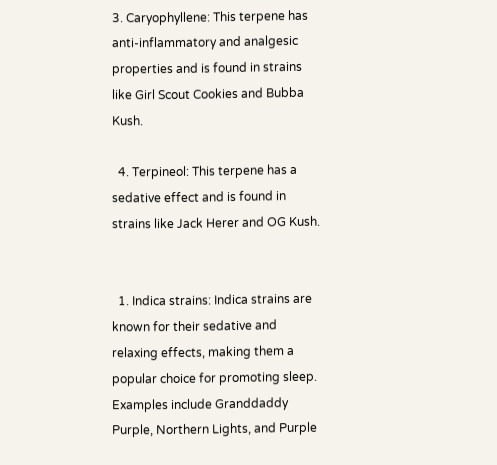3. Caryophyllene: This terpene has anti-inflammatory and analgesic properties and is found in strains like Girl Scout Cookies and Bubba Kush.

  4. Terpineol: This terpene has a sedative effect and is found in strains like Jack Herer and OG Kush.


  1. Indica strains: Indica strains are known for their sedative and relaxing effects, making them a popular choice for promoting sleep. Examples include Granddaddy Purple, Northern Lights, and Purple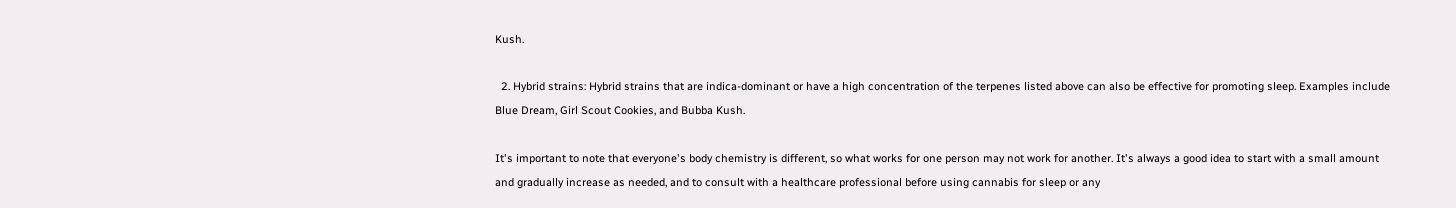Kush.

  2. Hybrid strains: Hybrid strains that are indica-dominant or have a high concentration of the terpenes listed above can also be effective for promoting sleep. Examples include Blue Dream, Girl Scout Cookies, and Bubba Kush.

It's important to note that everyone's body chemistry is different, so what works for one person may not work for another. It's always a good idea to start with a small amount and gradually increase as needed, and to consult with a healthcare professional before using cannabis for sleep or any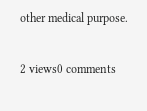other medical purpose.

2 views0 comments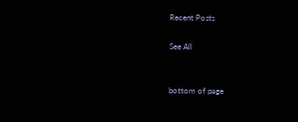Recent Posts

See All


bottom of page